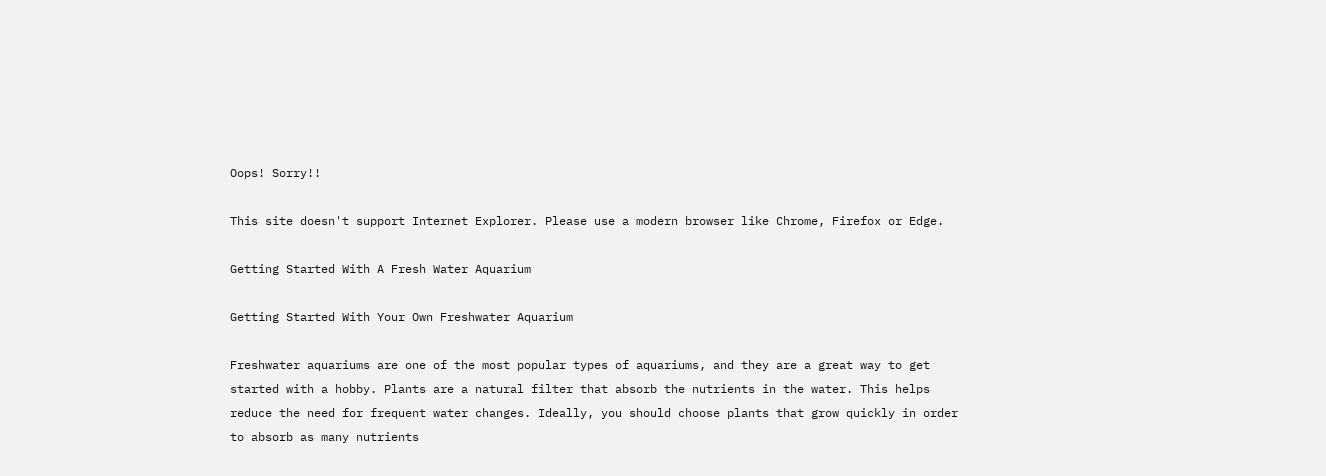Oops! Sorry!!

This site doesn't support Internet Explorer. Please use a modern browser like Chrome, Firefox or Edge.

Getting Started With A Fresh Water Aquarium

Getting Started With Your Own Freshwater Aquarium

Freshwater aquariums are one of the most popular types of aquariums, and they are a great way to get started with a hobby. Plants are a natural filter that absorb the nutrients in the water. This helps reduce the need for frequent water changes. Ideally, you should choose plants that grow quickly in order to absorb as many nutrients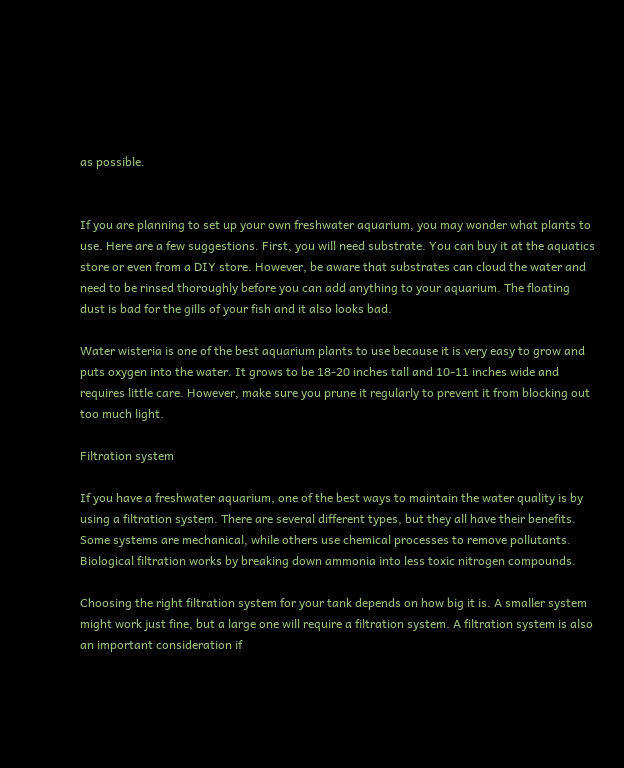as possible.


If you are planning to set up your own freshwater aquarium, you may wonder what plants to use. Here are a few suggestions. First, you will need substrate. You can buy it at the aquatics store or even from a DIY store. However, be aware that substrates can cloud the water and need to be rinsed thoroughly before you can add anything to your aquarium. The floating dust is bad for the gills of your fish and it also looks bad.

Water wisteria is one of the best aquarium plants to use because it is very easy to grow and puts oxygen into the water. It grows to be 18-20 inches tall and 10-11 inches wide and requires little care. However, make sure you prune it regularly to prevent it from blocking out too much light.

Filtration system

If you have a freshwater aquarium, one of the best ways to maintain the water quality is by using a filtration system. There are several different types, but they all have their benefits. Some systems are mechanical, while others use chemical processes to remove pollutants. Biological filtration works by breaking down ammonia into less toxic nitrogen compounds.

Choosing the right filtration system for your tank depends on how big it is. A smaller system might work just fine, but a large one will require a filtration system. A filtration system is also an important consideration if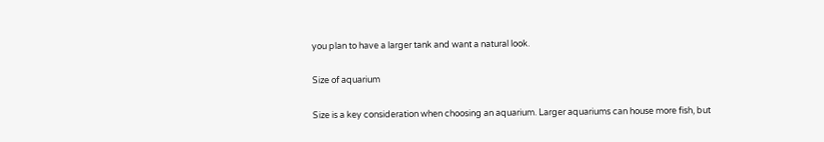you plan to have a larger tank and want a natural look.

Size of aquarium

Size is a key consideration when choosing an aquarium. Larger aquariums can house more fish, but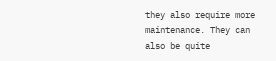they also require more maintenance. They can also be quite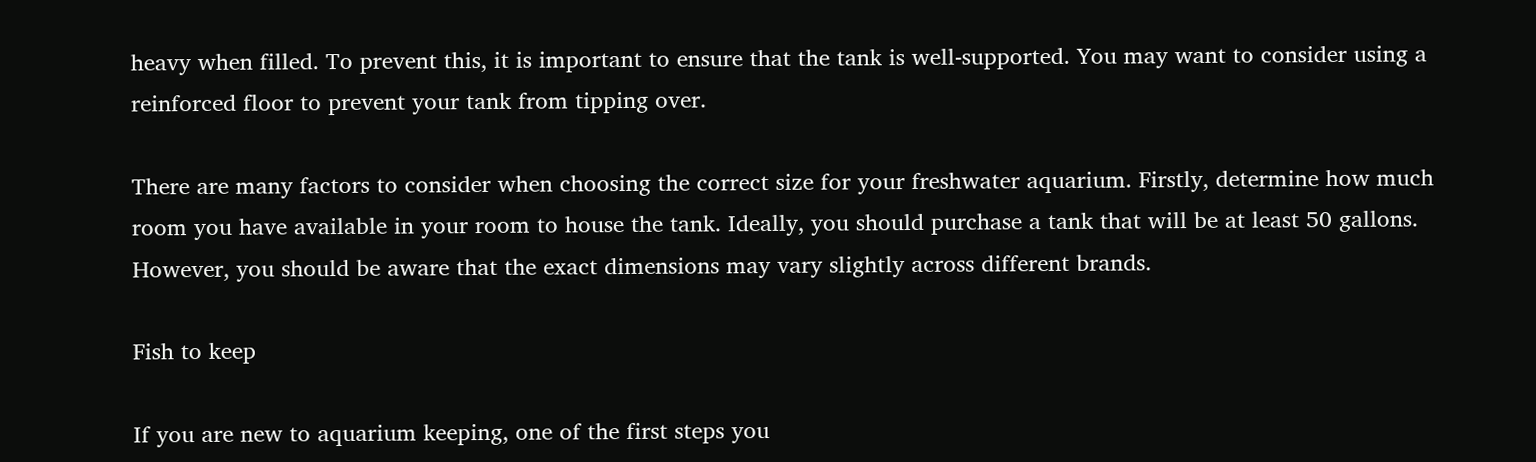heavy when filled. To prevent this, it is important to ensure that the tank is well-supported. You may want to consider using a reinforced floor to prevent your tank from tipping over.

There are many factors to consider when choosing the correct size for your freshwater aquarium. Firstly, determine how much room you have available in your room to house the tank. Ideally, you should purchase a tank that will be at least 50 gallons. However, you should be aware that the exact dimensions may vary slightly across different brands.

Fish to keep

If you are new to aquarium keeping, one of the first steps you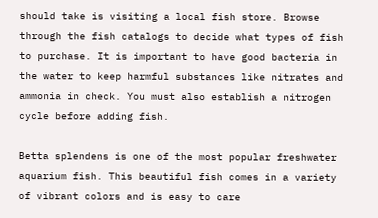should take is visiting a local fish store. Browse through the fish catalogs to decide what types of fish to purchase. It is important to have good bacteria in the water to keep harmful substances like nitrates and ammonia in check. You must also establish a nitrogen cycle before adding fish.

Betta splendens is one of the most popular freshwater aquarium fish. This beautiful fish comes in a variety of vibrant colors and is easy to care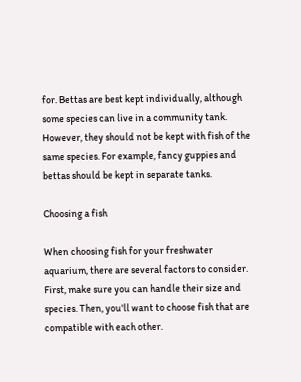for. Bettas are best kept individually, although some species can live in a community tank. However, they should not be kept with fish of the same species. For example, fancy guppies and bettas should be kept in separate tanks.

Choosing a fish

When choosing fish for your freshwater aquarium, there are several factors to consider. First, make sure you can handle their size and species. Then, you'll want to choose fish that are compatible with each other.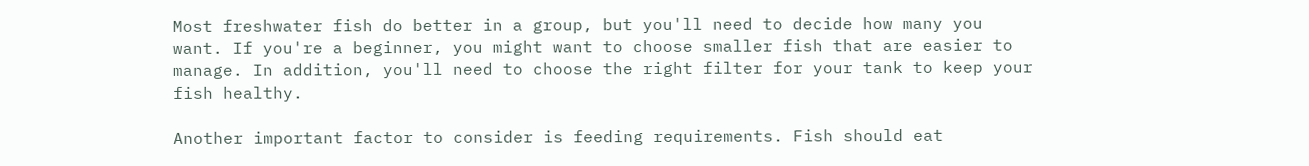Most freshwater fish do better in a group, but you'll need to decide how many you want. If you're a beginner, you might want to choose smaller fish that are easier to manage. In addition, you'll need to choose the right filter for your tank to keep your fish healthy.

Another important factor to consider is feeding requirements. Fish should eat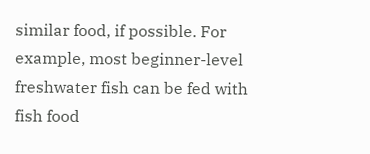similar food, if possible. For example, most beginner-level freshwater fish can be fed with fish food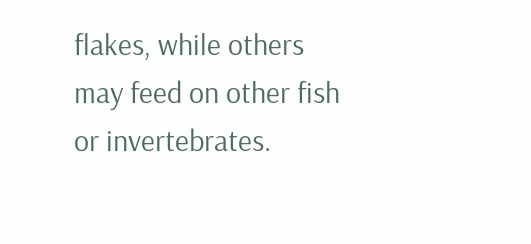flakes, while others may feed on other fish or invertebrates.